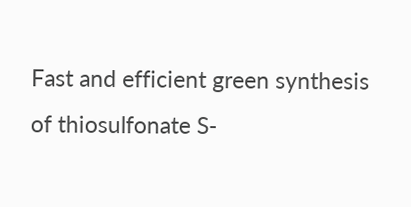Fast and efficient green synthesis of thiosulfonate S-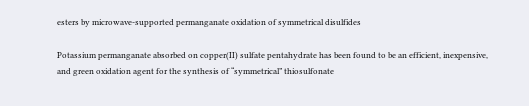esters by microwave-supported permanganate oxidation of symmetrical disulfides

Potassium permanganate absorbed on copper(II) sulfate pentahydrate has been found to be an efficient, inexpensive, and green oxidation agent for the synthesis of “symmetrical” thiosulfonate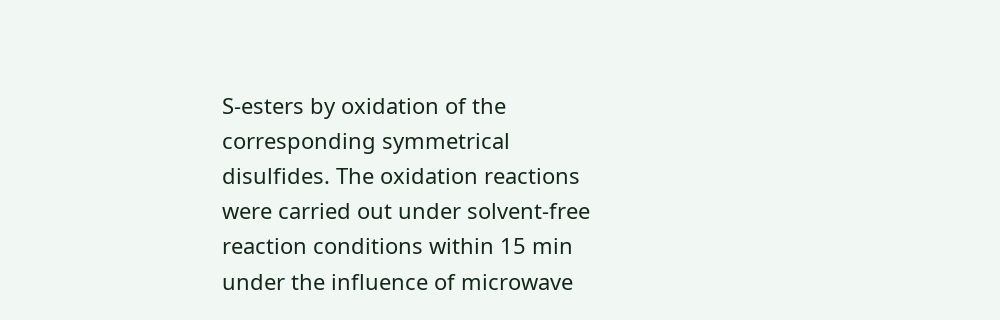S-esters by oxidation of the corresponding symmetrical disulfides. The oxidation reactions were carried out under solvent-free reaction conditions within 15 min under the influence of microwave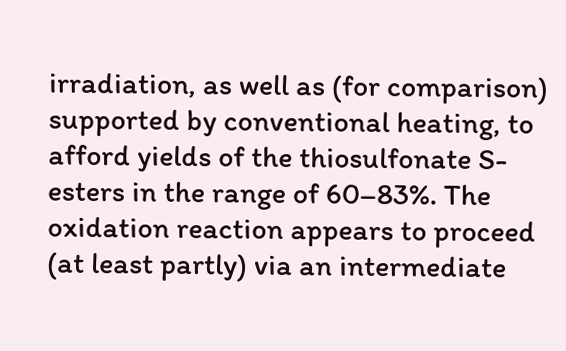irradiation, as well as (for comparison) supported by conventional heating, to afford yields of the thiosulfonate S-esters in the range of 60–83%. The oxidation reaction appears to proceed (at least partly) via an intermediate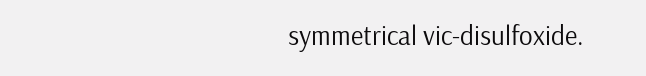symmetrical vic-disulfoxide.